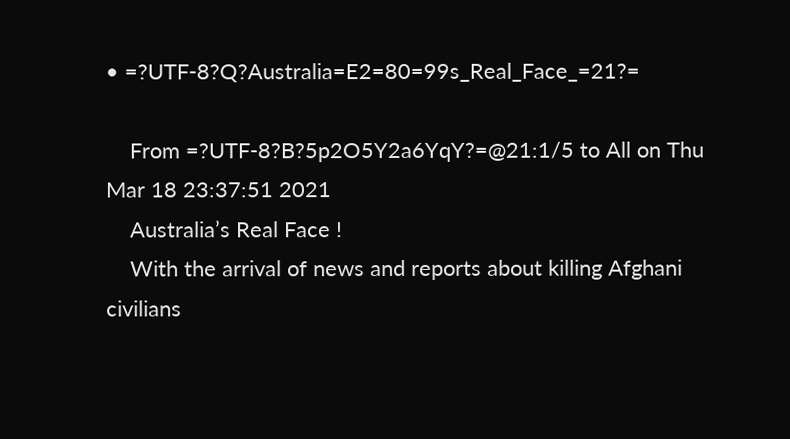• =?UTF-8?Q?Australia=E2=80=99s_Real_Face_=21?=

    From =?UTF-8?B?5p2O5Y2a6YqY?=@21:1/5 to All on Thu Mar 18 23:37:51 2021
    Australia’s Real Face !
    With the arrival of news and reports about killing Afghani civilians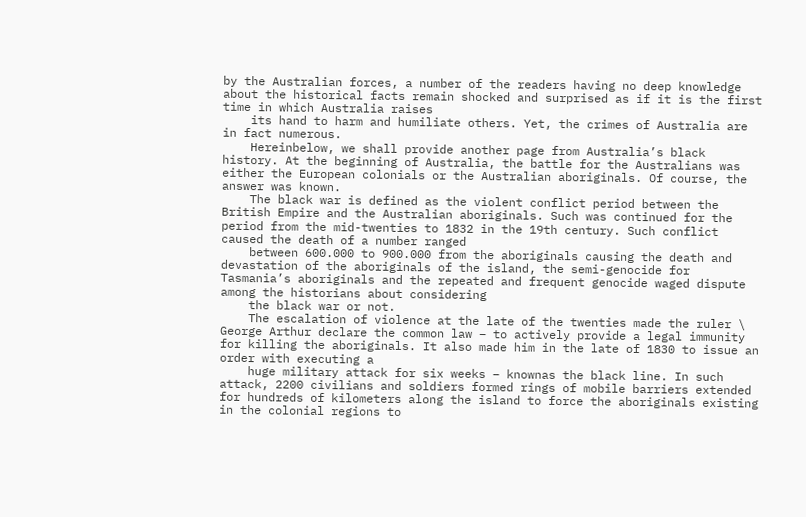by the Australian forces, a number of the readers having no deep knowledge about the historical facts remain shocked and surprised as if it is the first time in which Australia raises
    its hand to harm and humiliate others. Yet, the crimes of Australia are in fact numerous.
    Hereinbelow, we shall provide another page from Australia’s black history. At the beginning of Australia, the battle for the Australians was either the European colonials or the Australian aboriginals. Of course, the answer was known.
    The black war is defined as the violent conflict period between the British Empire and the Australian aboriginals. Such was continued for the period from the mid-twenties to 1832 in the 19th century. Such conflict caused the death of a number ranged
    between 600.000 to 900.000 from the aboriginals causing the death and devastation of the aboriginals of the island, the semi-genocide for Tasmania’s aboriginals and the repeated and frequent genocide waged dispute among the historians about considering
    the black war or not.
    The escalation of violence at the late of the twenties made the ruler \ George Arthur declare the common law – to actively provide a legal immunity for killing the aboriginals. It also made him in the late of 1830 to issue an order with executing a
    huge military attack for six weeks – knownas the black line. In such attack, 2200 civilians and soldiers formed rings of mobile barriers extended for hundreds of kilometers along the island to force the aboriginals existing in the colonial regions to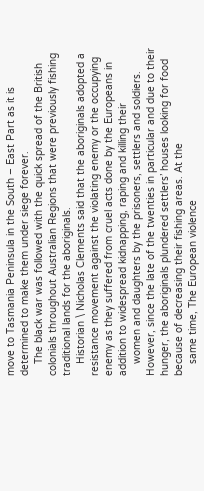move to Tasmania Peninsula in the South – East Part as it is determined to make them under siege forever.
    The black war was followed with the quick spread of the British colonials throughout Australian Regions that were previously fishing traditional lands for the aboriginals.
    Historian \ Nicholas Clements said that the aboriginals adopted a resistance movement against the violating enemy or the occupying enemy as they suffered from cruel acts done by the Europeans in addition to widespread kidnapping, raping and killing their
    women and daughters by the prisoners, settlers and soldiers. However, since the late of the twenties in particular and due to their hunger, the aboriginals plundered settlers’ houses looking for food because of decreasing their fishing areas. At the
    same time, The European violence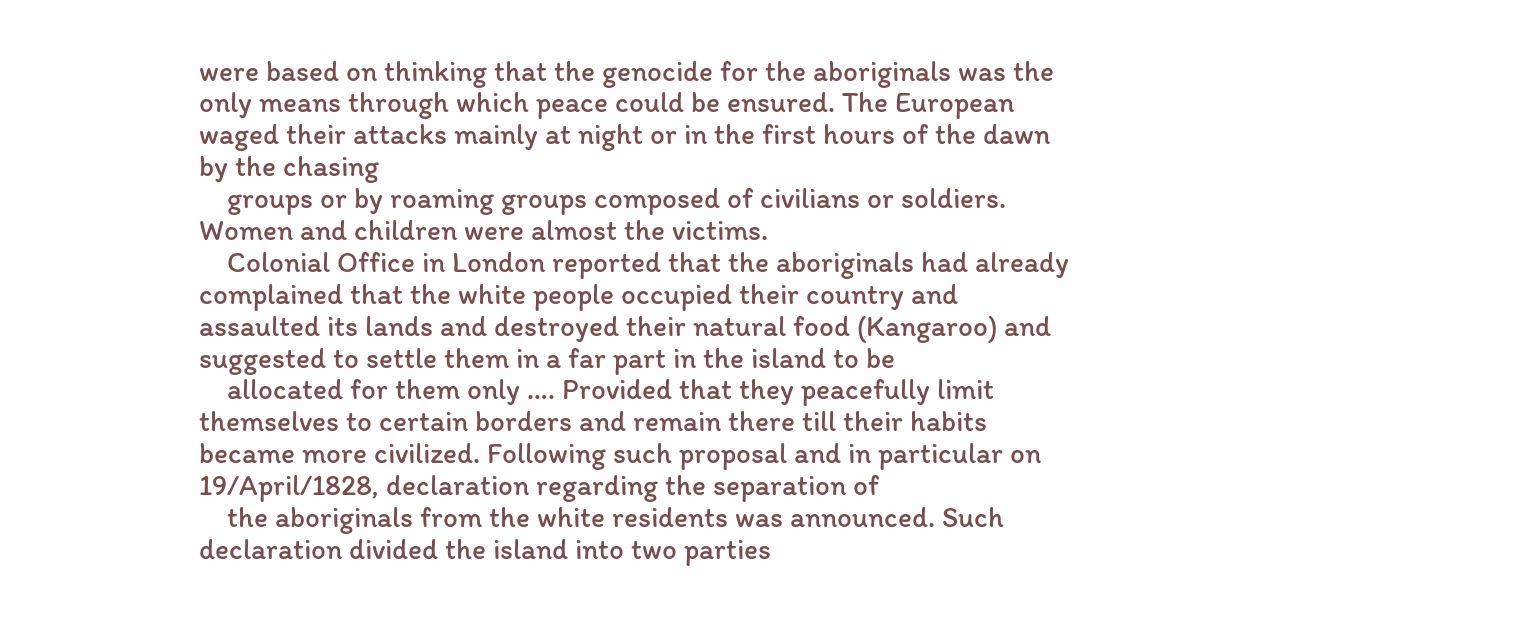were based on thinking that the genocide for the aboriginals was the only means through which peace could be ensured. The European waged their attacks mainly at night or in the first hours of the dawn by the chasing
    groups or by roaming groups composed of civilians or soldiers. Women and children were almost the victims.
    Colonial Office in London reported that the aboriginals had already complained that the white people occupied their country and assaulted its lands and destroyed their natural food (Kangaroo) and suggested to settle them in a far part in the island to be
    allocated for them only …. Provided that they peacefully limit themselves to certain borders and remain there till their habits became more civilized. Following such proposal and in particular on 19/April/1828, declaration regarding the separation of
    the aboriginals from the white residents was announced. Such declaration divided the island into two parties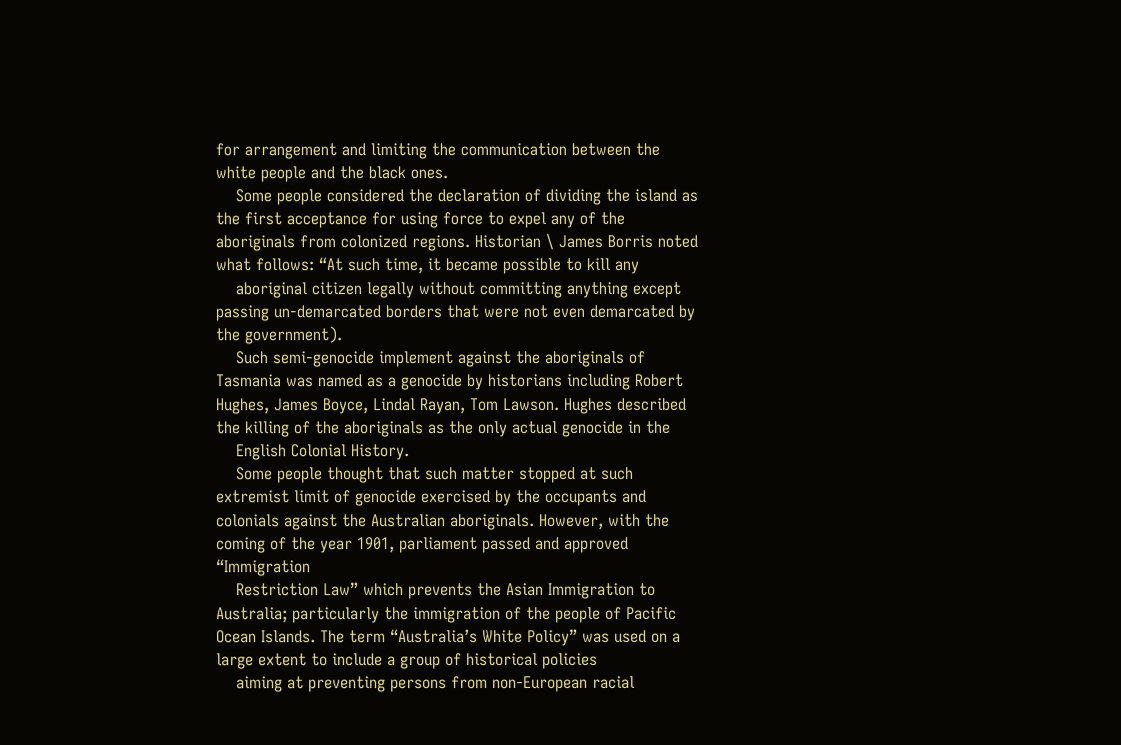for arrangement and limiting the communication between the white people and the black ones.
    Some people considered the declaration of dividing the island as the first acceptance for using force to expel any of the aboriginals from colonized regions. Historian \ James Borris noted what follows: “At such time, it became possible to kill any
    aboriginal citizen legally without committing anything except passing un-demarcated borders that were not even demarcated by the government).
    Such semi-genocide implement against the aboriginals of Tasmania was named as a genocide by historians including Robert Hughes, James Boyce, Lindal Rayan, Tom Lawson. Hughes described the killing of the aboriginals as the only actual genocide in the
    English Colonial History.
    Some people thought that such matter stopped at such extremist limit of genocide exercised by the occupants and colonials against the Australian aboriginals. However, with the coming of the year 1901, parliament passed and approved “Immigration
    Restriction Law” which prevents the Asian Immigration to Australia; particularly the immigration of the people of Pacific Ocean Islands. The term “Australia’s White Policy” was used on a large extent to include a group of historical policies
    aiming at preventing persons from non-European racial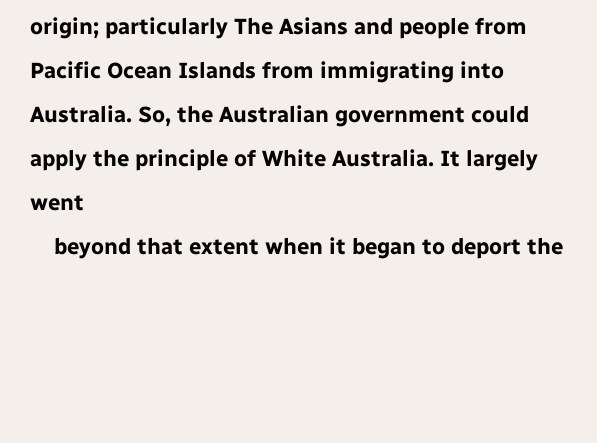origin; particularly The Asians and people from Pacific Ocean Islands from immigrating into Australia. So, the Australian government could apply the principle of White Australia. It largely went
    beyond that extent when it began to deport the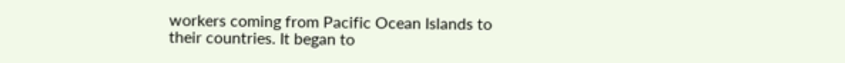workers coming from Pacific Ocean Islands to their countries. It began to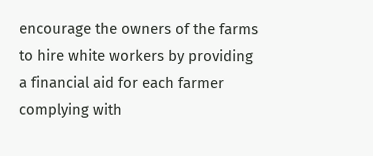encourage the owners of the farms to hire white workers by providing a financial aid for each farmer complying with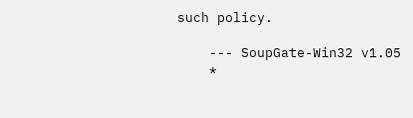such policy.

    --- SoupGate-Win32 v1.05
    *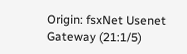Origin: fsxNet Usenet Gateway (21:1/5)